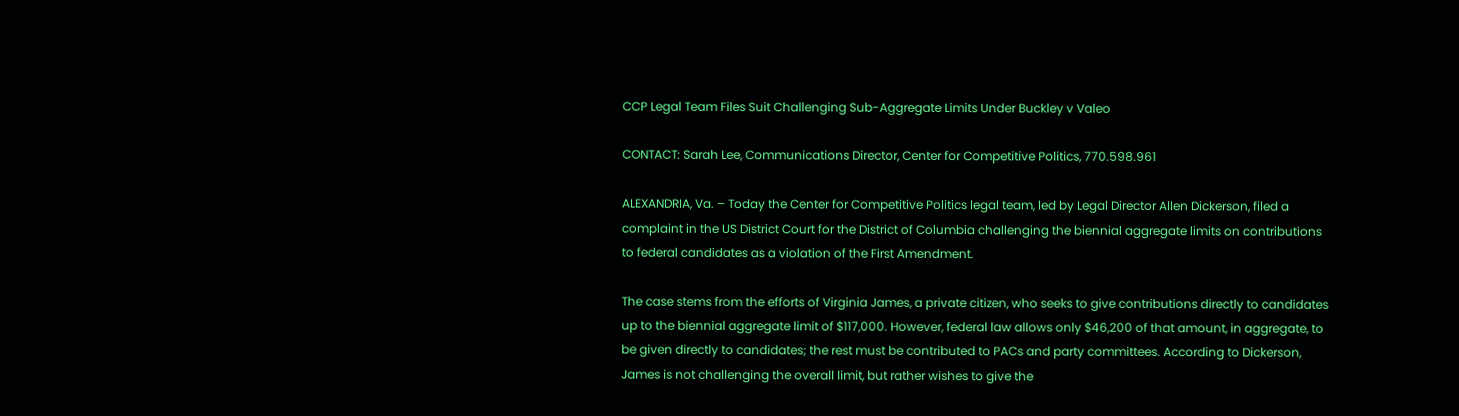CCP Legal Team Files Suit Challenging Sub-Aggregate Limits Under Buckley v Valeo

CONTACT: Sarah Lee, Communications Director, Center for Competitive Politics, 770.598.961

ALEXANDRIA, Va. – Today the Center for Competitive Politics legal team, led by Legal Director Allen Dickerson, filed a complaint in the US District Court for the District of Columbia challenging the biennial aggregate limits on contributions to federal candidates as a violation of the First Amendment.

The case stems from the efforts of Virginia James, a private citizen, who seeks to give contributions directly to candidates up to the biennial aggregate limit of $117,000. However, federal law allows only $46,200 of that amount, in aggregate, to be given directly to candidates; the rest must be contributed to PACs and party committees. According to Dickerson, James is not challenging the overall limit, but rather wishes to give the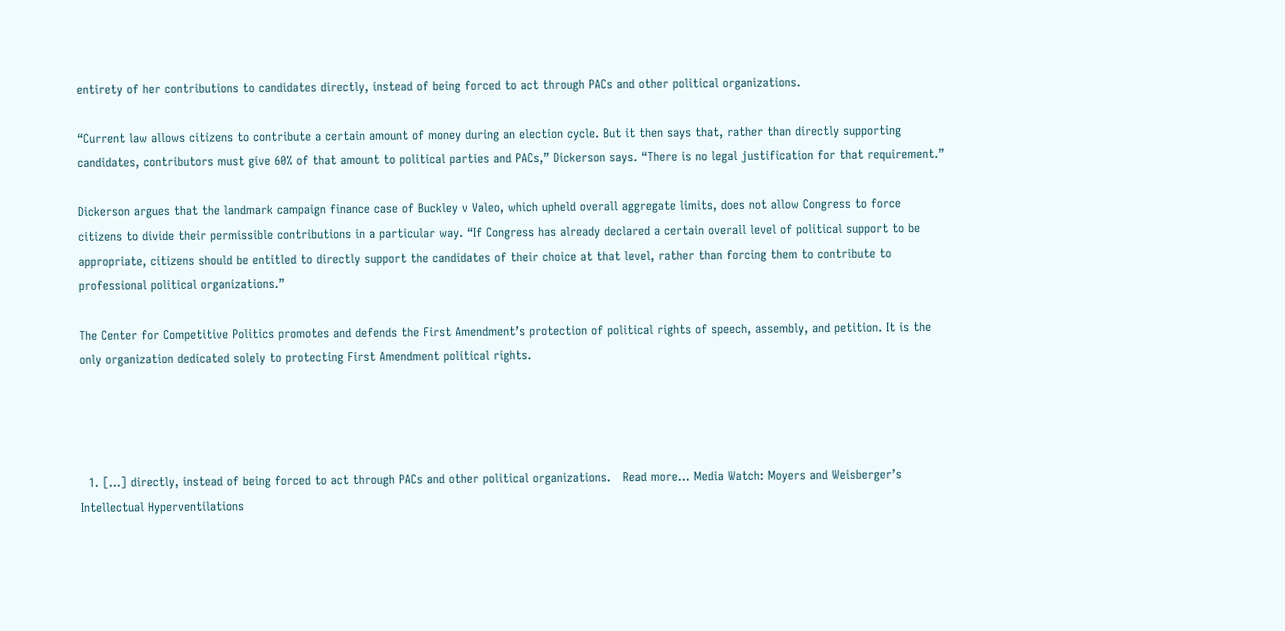entirety of her contributions to candidates directly, instead of being forced to act through PACs and other political organizations.

“Current law allows citizens to contribute a certain amount of money during an election cycle. But it then says that, rather than directly supporting candidates, contributors must give 60% of that amount to political parties and PACs,” Dickerson says. “There is no legal justification for that requirement.”

Dickerson argues that the landmark campaign finance case of Buckley v Valeo, which upheld overall aggregate limits, does not allow Congress to force citizens to divide their permissible contributions in a particular way. “If Congress has already declared a certain overall level of political support to be appropriate, citizens should be entitled to directly support the candidates of their choice at that level, rather than forcing them to contribute to professional political organizations.”

The Center for Competitive Politics promotes and defends the First Amendment’s protection of political rights of speech, assembly, and petition. It is the only organization dedicated solely to protecting First Amendment political rights.




  1. […] directly, instead of being forced to act through PACs and other political organizations.   Read more… Media Watch: Moyers and Weisberger’s Intellectual Hyperventilations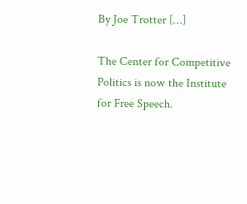By Joe Trotter […]

The Center for Competitive Politics is now the Institute for Free Speech.